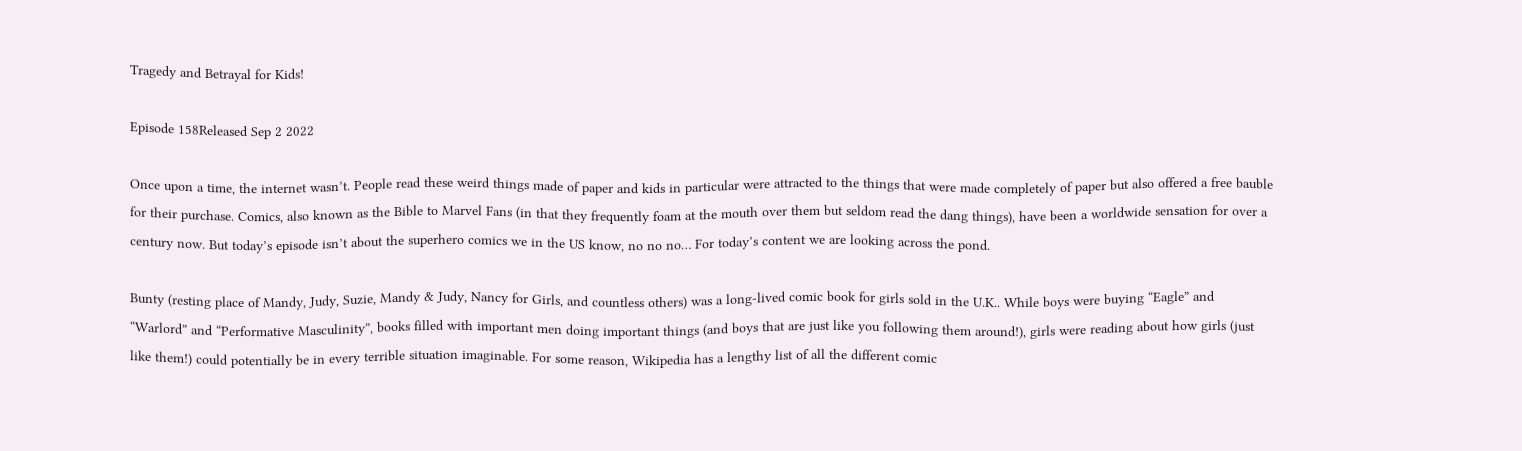Tragedy and Betrayal for Kids!

Episode 158Released Sep 2 2022

Once upon a time, the internet wasn’t. People read these weird things made of paper and kids in particular were attracted to the things that were made completely of paper but also offered a free bauble for their purchase. Comics, also known as the Bible to Marvel Fans (in that they frequently foam at the mouth over them but seldom read the dang things), have been a worldwide sensation for over a century now. But today’s episode isn’t about the superhero comics we in the US know, no no no… For today’s content we are looking across the pond.

Bunty (resting place of Mandy, Judy, Suzie, Mandy & Judy, Nancy for Girls, and countless others) was a long-lived comic book for girls sold in the U.K.. While boys were buying “Eagle” and “Warlord” and “Performative Masculinity”, books filled with important men doing important things (and boys that are just like you following them around!), girls were reading about how girls (just like them!) could potentially be in every terrible situation imaginable. For some reason, Wikipedia has a lengthy list of all the different comic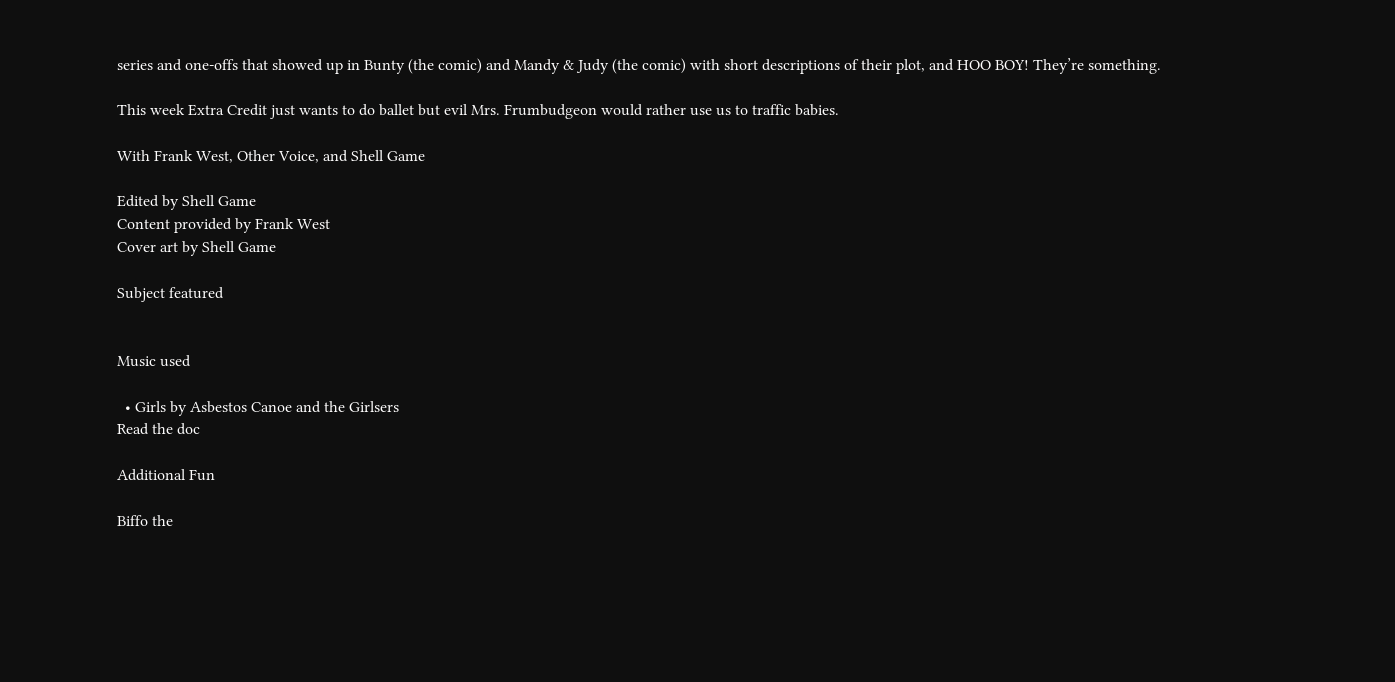series and one-offs that showed up in Bunty (the comic) and Mandy & Judy (the comic) with short descriptions of their plot, and HOO BOY! They’re something.

This week Extra Credit just wants to do ballet but evil Mrs. Frumbudgeon would rather use us to traffic babies.

With Frank West, Other Voice, and Shell Game

Edited by Shell Game
Content provided by Frank West
Cover art by Shell Game

Subject featured


Music used

  • Girls by Asbestos Canoe and the Girlsers
Read the doc

Additional Fun

Biffo the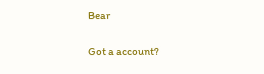Bear


Got a account?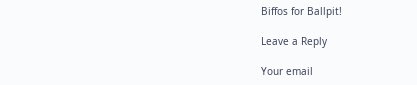Biffos for Ballpit!

Leave a Reply

Your email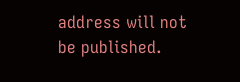address will not be published.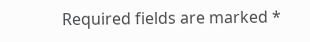Required fields are marked *